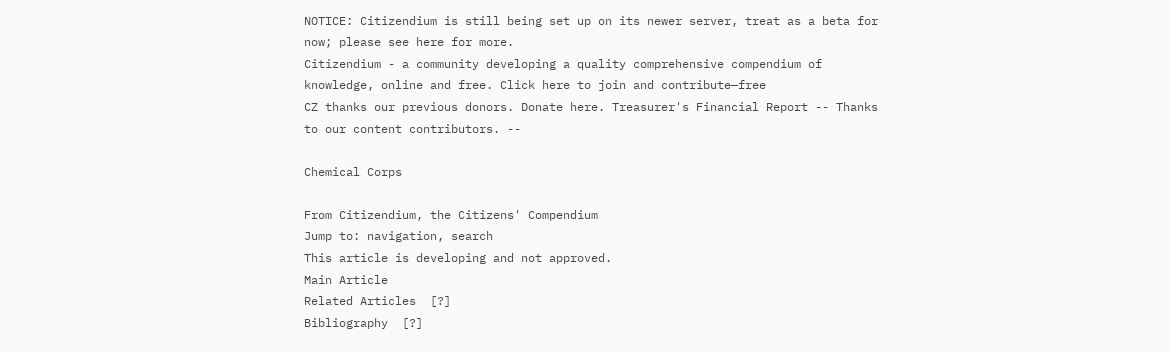NOTICE: Citizendium is still being set up on its newer server, treat as a beta for now; please see here for more.
Citizendium - a community developing a quality comprehensive compendium of knowledge, online and free. Click here to join and contribute—free
CZ thanks our previous donors. Donate here. Treasurer's Financial Report -- Thanks to our content contributors. --

Chemical Corps

From Citizendium, the Citizens' Compendium
Jump to: navigation, search
This article is developing and not approved.
Main Article
Related Articles  [?]
Bibliography  [?]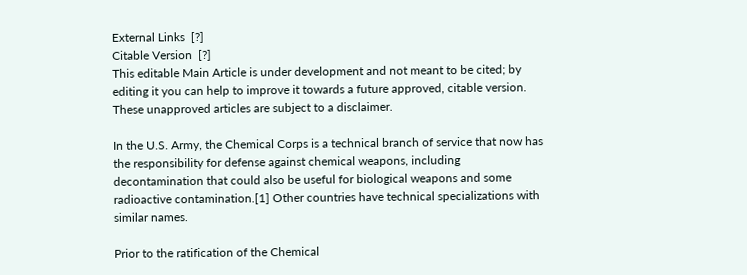External Links  [?]
Citable Version  [?]
This editable Main Article is under development and not meant to be cited; by editing it you can help to improve it towards a future approved, citable version. These unapproved articles are subject to a disclaimer.

In the U.S. Army, the Chemical Corps is a technical branch of service that now has the responsibility for defense against chemical weapons, including decontamination that could also be useful for biological weapons and some radioactive contamination.[1] Other countries have technical specializations with similar names.

Prior to the ratification of the Chemical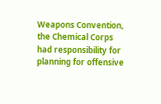Weapons Convention, the Chemical Corps had responsibility for planning for offensive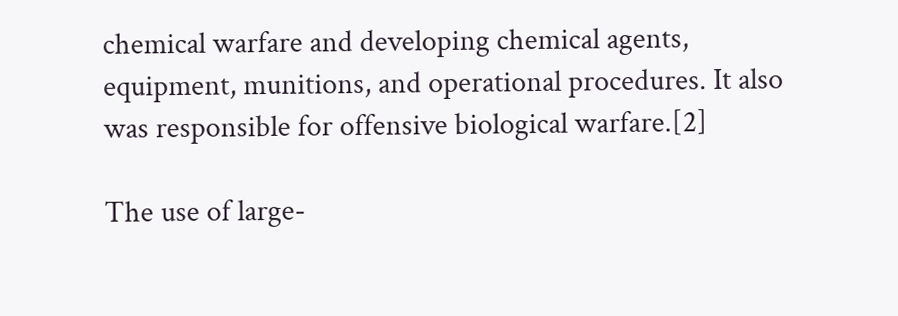chemical warfare and developing chemical agents, equipment, munitions, and operational procedures. It also was responsible for offensive biological warfare.[2]

The use of large-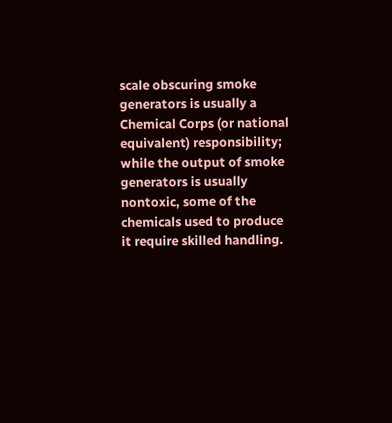scale obscuring smoke generators is usually a Chemical Corps (or national equivalent) responsibility; while the output of smoke generators is usually nontoxic, some of the chemicals used to produce it require skilled handling.